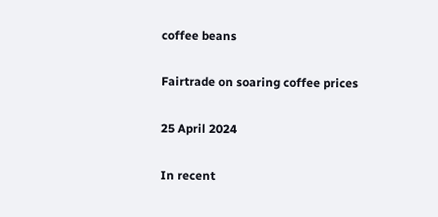coffee beans

Fairtrade on soaring coffee prices

25 April 2024

In recent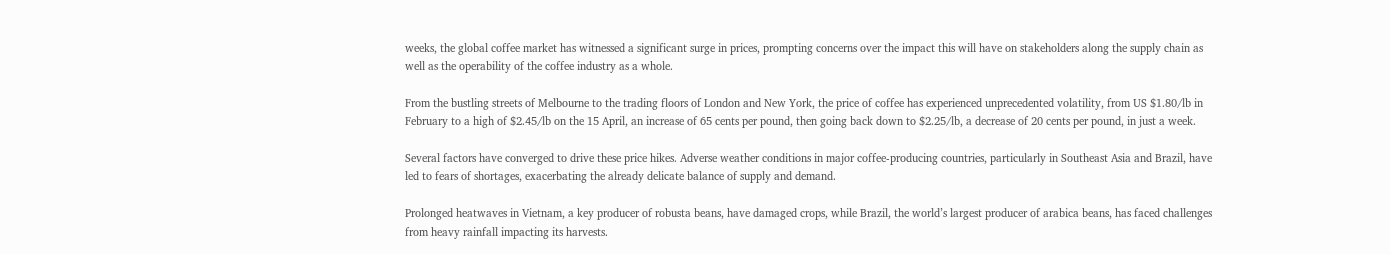weeks, the global coffee market has witnessed a significant surge in prices, prompting concerns over the impact this will have on stakeholders along the supply chain as well as the operability of the coffee industry as a whole.

From the bustling streets of Melbourne to the trading floors of London and New York, the price of coffee has experienced unprecedented volatility, from US $1.80/lb in February to a high of $2.45/lb on the 15 April, an increase of 65 cents per pound, then going back down to $2.25/lb, a decrease of 20 cents per pound, in just a week.

Several factors have converged to drive these price hikes. Adverse weather conditions in major coffee-producing countries, particularly in Southeast Asia and Brazil, have led to fears of shortages, exacerbating the already delicate balance of supply and demand.

Prolonged heatwaves in Vietnam, a key producer of robusta beans, have damaged crops, while Brazil, the world’s largest producer of arabica beans, has faced challenges from heavy rainfall impacting its harvests.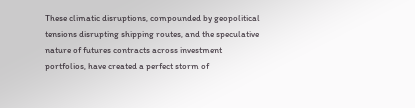These climatic disruptions, compounded by geopolitical tensions disrupting shipping routes, and the speculative nature of futures contracts across investment portfolios, have created a perfect storm of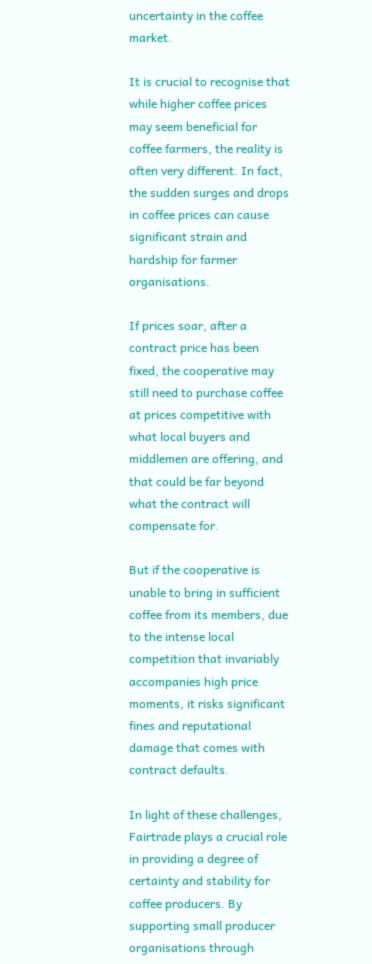uncertainty in the coffee market.

It is crucial to recognise that while higher coffee prices may seem beneficial for coffee farmers, the reality is often very different. In fact, the sudden surges and drops in coffee prices can cause significant strain and hardship for farmer organisations.

If prices soar, after a contract price has been fixed, the cooperative may still need to purchase coffee at prices competitive with what local buyers and middlemen are offering, and that could be far beyond what the contract will compensate for.

But if the cooperative is unable to bring in sufficient coffee from its members, due to the intense local competition that invariably accompanies high price moments, it risks significant fines and reputational damage that comes with contract defaults.

In light of these challenges, Fairtrade plays a crucial role in providing a degree of certainty and stability for coffee producers. By supporting small producer organisations through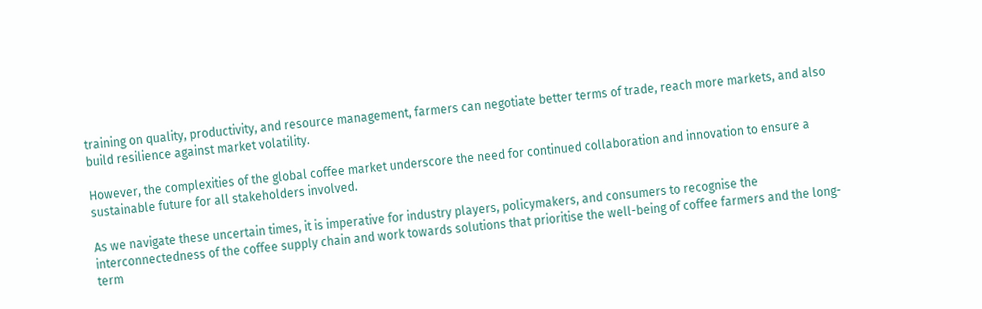training on quality, productivity, and resource management, farmers can negotiate better terms of trade, reach more markets, and also build resilience against market volatility.

However, the complexities of the global coffee market underscore the need for continued collaboration and innovation to ensure a sustainable future for all stakeholders involved.

As we navigate these uncertain times, it is imperative for industry players, policymakers, and consumers to recognise the interconnectedness of the coffee supply chain and work towards solutions that prioritise the well-being of coffee farmers and the long-term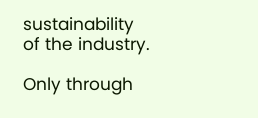sustainability of the industry.

Only through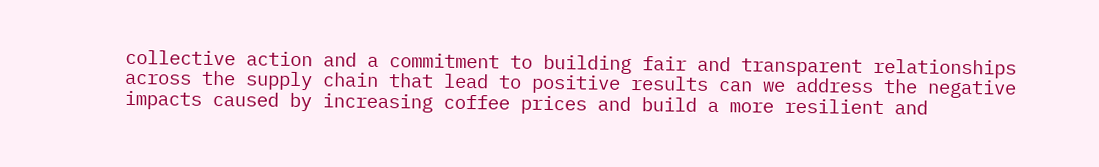collective action and a commitment to building fair and transparent relationships across the supply chain that lead to positive results can we address the negative impacts caused by increasing coffee prices and build a more resilient and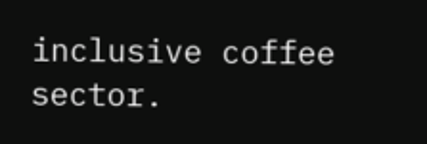inclusive coffee sector.